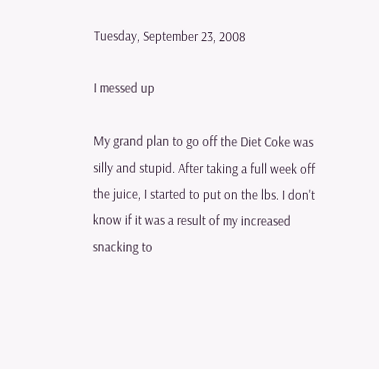Tuesday, September 23, 2008

I messed up

My grand plan to go off the Diet Coke was silly and stupid. After taking a full week off the juice, I started to put on the lbs. I don't know if it was a result of my increased snacking to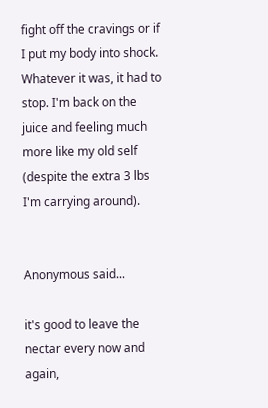fight off the cravings or if I put my body into shock. Whatever it was, it had to stop. I'm back on the juice and feeling much more like my old self (despite the extra 3 lbs I'm carrying around).


Anonymous said...

it's good to leave the nectar every now and again,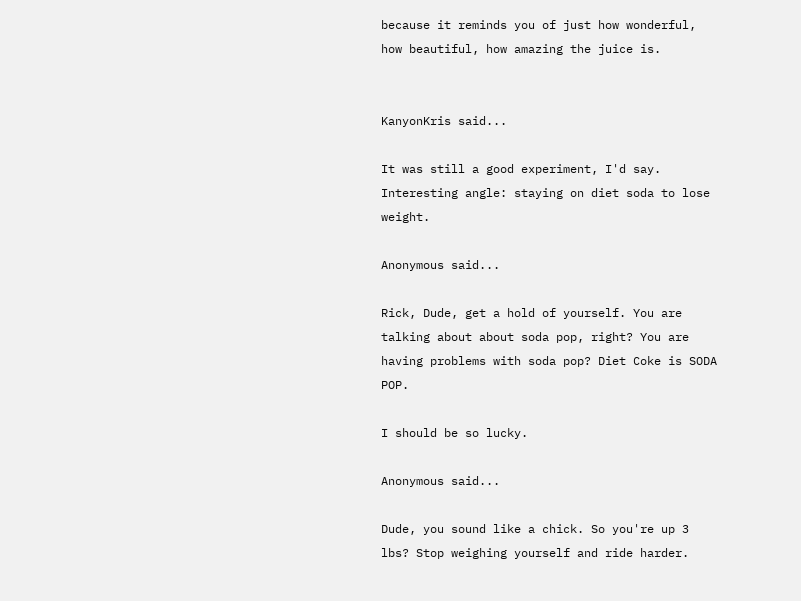because it reminds you of just how wonderful, how beautiful, how amazing the juice is.


KanyonKris said...

It was still a good experiment, I'd say. Interesting angle: staying on diet soda to lose weight.

Anonymous said...

Rick, Dude, get a hold of yourself. You are talking about about soda pop, right? You are having problems with soda pop? Diet Coke is SODA POP.

I should be so lucky.

Anonymous said...

Dude, you sound like a chick. So you're up 3 lbs? Stop weighing yourself and ride harder.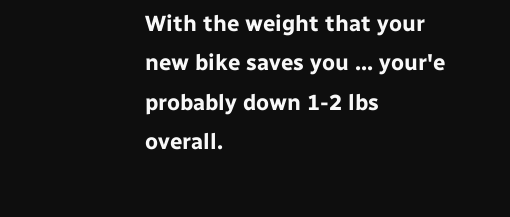With the weight that your new bike saves you ... your'e probably down 1-2 lbs overall.